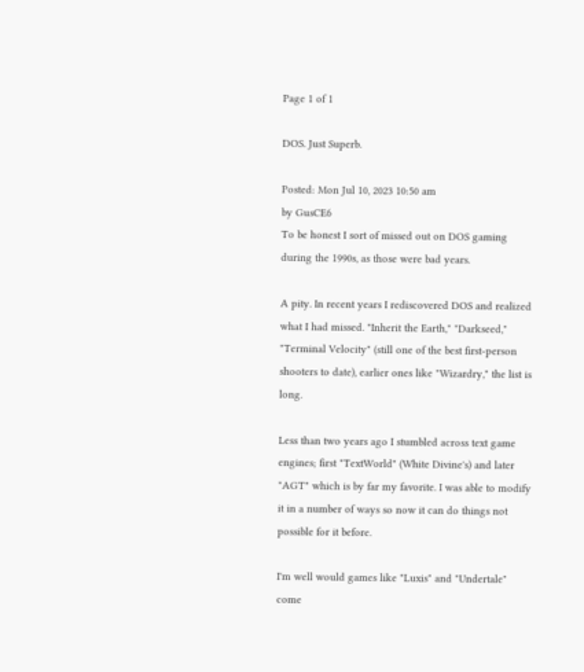Page 1 of 1

DOS. Just Superb.

Posted: Mon Jul 10, 2023 10:50 am
by GusCE6
To be honest I sort of missed out on DOS gaming during the 1990s, as those were bad years.

A pity. In recent years I rediscovered DOS and realized what I had missed. "Inherit the Earth," "Darkseed," "Terminal Velocity" (still one of the best first-person shooters to date), earlier ones like "Wizardry," the list is long.

Less than two years ago I stumbled across text game engines; first "TextWorld" (White Divine's) and later "AGT" which is by far my favorite. I was able to modify it in a number of ways so now it can do things not possible for it before.

I'm well would games like "Luxis" and "Undertale" come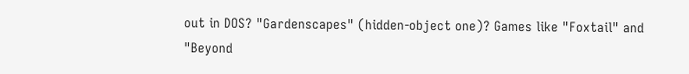out in DOS? "Gardenscapes" (hidden-object one)? Games like "Foxtail" and "Beyond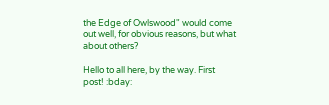the Edge of Owlswood" would come out well, for obvious reasons, but what about others?

Hello to all here, by the way. First post! :bday: